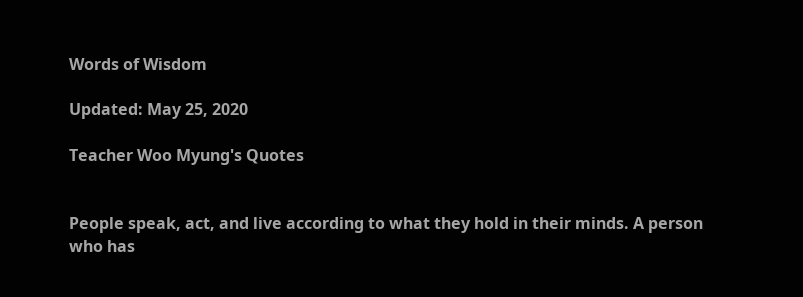Words of Wisdom

Updated: May 25, 2020

Teacher Woo Myung's Quotes


People speak, act, and live according to what they hold in their minds. A person who has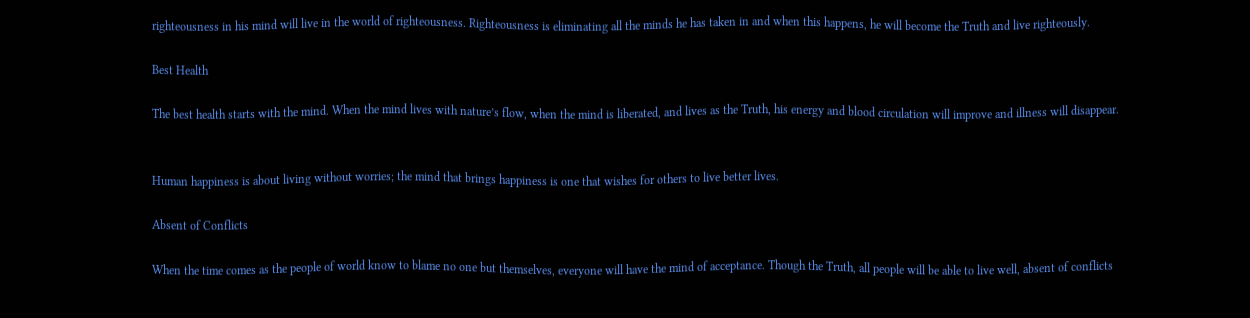righteousness in his mind will live in the world of righteousness. Righteousness is eliminating all the minds he has taken in and when this happens, he will become the Truth and live righteously.

Best Health

The best health starts with the mind. When the mind lives with nature’s flow, when the mind is liberated, and lives as the Truth, his energy and blood circulation will improve and illness will disappear.


Human happiness is about living without worries; the mind that brings happiness is one that wishes for others to live better lives.

Absent of Conflicts

When the time comes as the people of world know to blame no one but themselves, everyone will have the mind of acceptance. Though the Truth, all people will be able to live well, absent of conflicts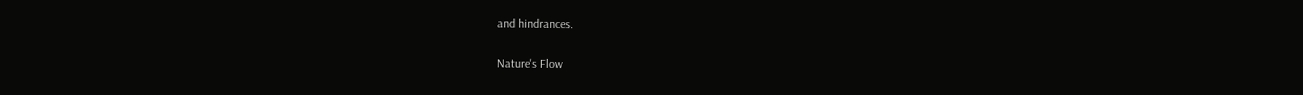and hindrances.

Nature's Flow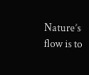Nature’s flow is to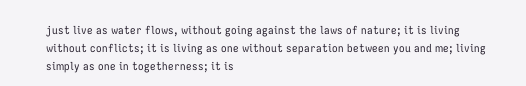just live as water flows, without going against the laws of nature; it is living without conflicts; it is living as one without separation between you and me; living simply as one in togetherness; it is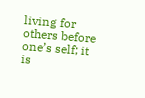living for others before one’s self; it is